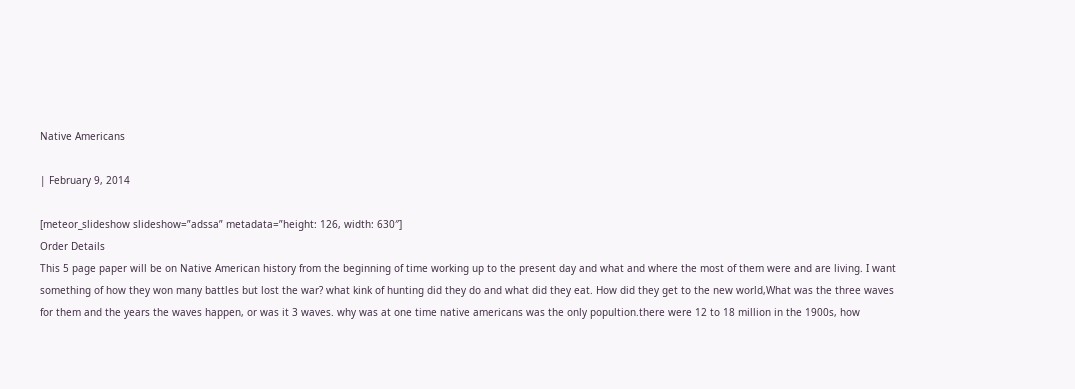Native Americans

| February 9, 2014

[meteor_slideshow slideshow=”adssa” metadata=”height: 126, width: 630″]
Order Details
This 5 page paper will be on Native American history from the beginning of time working up to the present day and what and where the most of them were and are living. I want something of how they won many battles but lost the war? what kink of hunting did they do and what did they eat. How did they get to the new world,What was the three waves for them and the years the waves happen, or was it 3 waves. why was at one time native americans was the only popultion.there were 12 to 18 million in the 1900s, how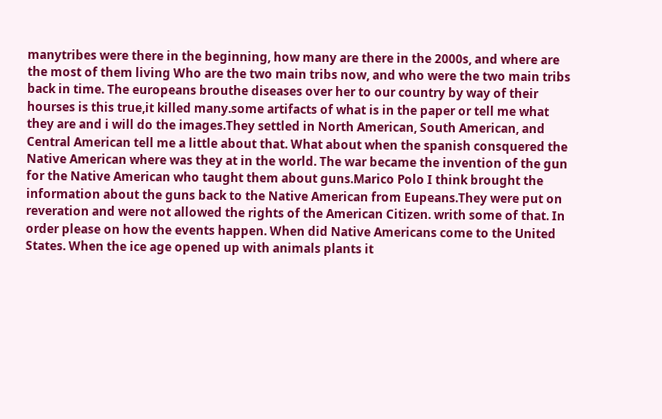manytribes were there in the beginning, how many are there in the 2000s, and where are the most of them living Who are the two main tribs now, and who were the two main tribs back in time. The europeans brouthe diseases over her to our country by way of their hourses is this true,it killed many.some artifacts of what is in the paper or tell me what they are and i will do the images.They settled in North American, South American, and Central American tell me a little about that. What about when the spanish consquered the Native American where was they at in the world. The war became the invention of the gun for the Native American who taught them about guns.Marico Polo I think brought the information about the guns back to the Native American from Eupeans.They were put on reveration and were not allowed the rights of the American Citizen. writh some of that. In order please on how the events happen. When did Native Americans come to the United States. When the ice age opened up with animals plants it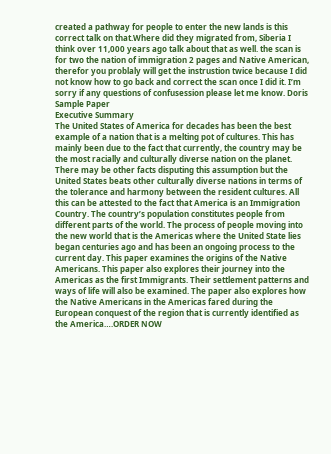created a pathway for people to enter the new lands is this correct talk on that.Where did they migrated from, Siberia I think over 11,000 years ago talk about that as well. the scan is for two the nation of immigration 2 pages and Native American, therefor you problaly will get the instrustion twice because I did not know how to go back and correct the scan once I did it. I’m sorry if any questions of confusession please let me know. Doris
Sample Paper
Executive Summary
The United States of America for decades has been the best example of a nation that is a melting pot of cultures. This has mainly been due to the fact that currently, the country may be the most racially and culturally diverse nation on the planet. There may be other facts disputing this assumption but the United States beats other culturally diverse nations in terms of the tolerance and harmony between the resident cultures. All this can be attested to the fact that America is an Immigration Country. The country’s population constitutes people from different parts of the world. The process of people moving into the new world that is the Americas where the United State lies began centuries ago and has been an ongoing process to the current day. This paper examines the origins of the Native Americans. This paper also explores their journey into the Americas as the first Immigrants. Their settlement patterns and ways of life will also be examined. The paper also explores how the Native Americans in the Americas fared during the European conquest of the region that is currently identified as the America….ORDER NOW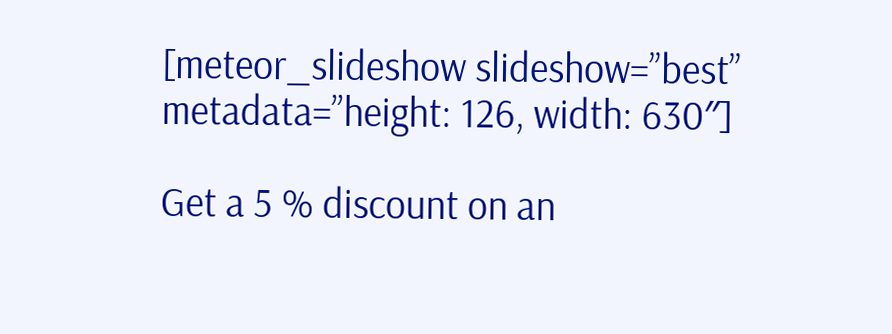[meteor_slideshow slideshow=”best” metadata=”height: 126, width: 630″]

Get a 5 % discount on an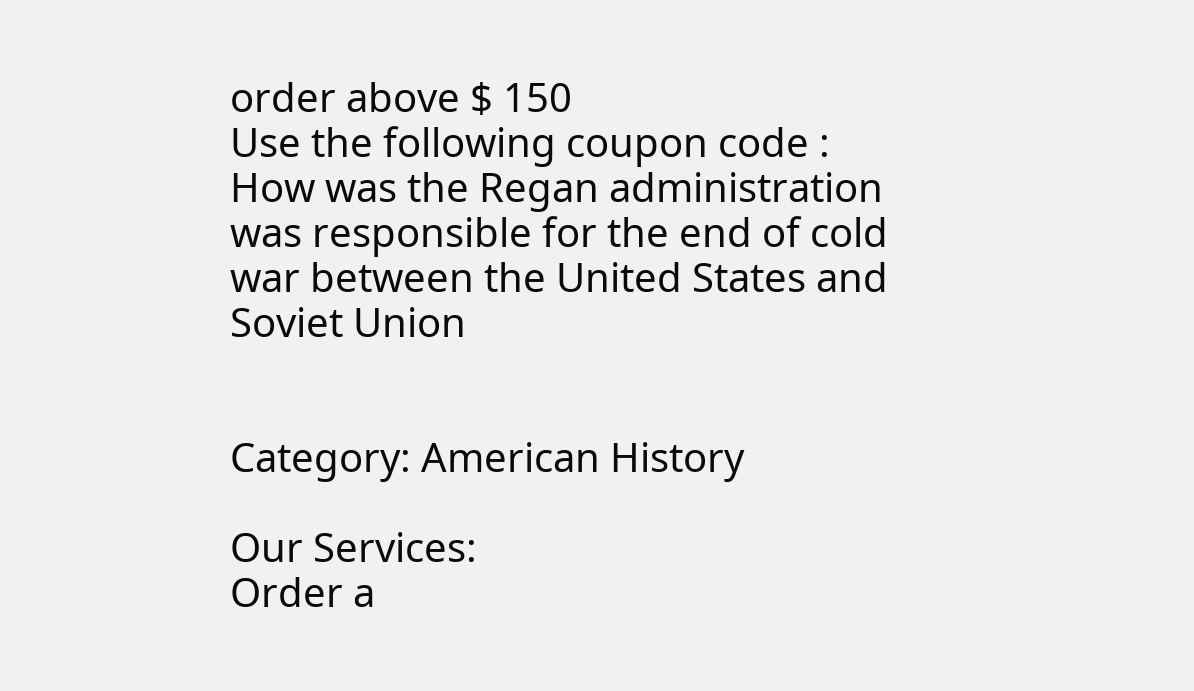order above $ 150
Use the following coupon code :
How was the Regan administration was responsible for the end of cold war between the United States and Soviet Union


Category: American History

Our Services:
Order a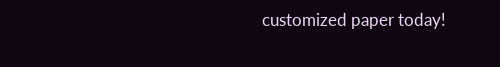customized paper today!